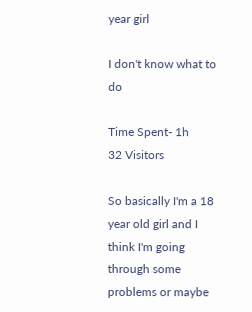year girl

I don't know what to do

Time Spent- 1h
32 Visitors

So basically I'm a 18 year old girl and I think I'm going through some problems or maybe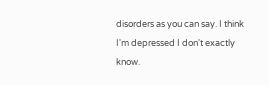disorders as you can say. I think I'm depressed I don't exactly know.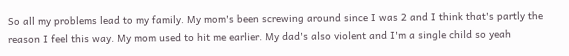So all my problems lead to my family. My mom's been screwing around since I was 2 and I think that's partly the reason I feel this way. My mom used to hit me earlier. My dad's also violent and I'm a single child so yeah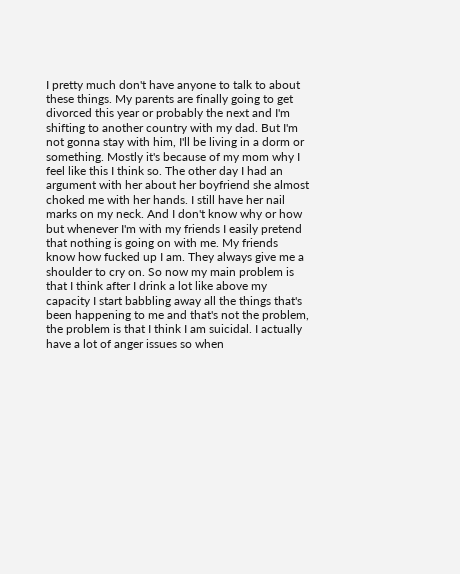I pretty much don't have anyone to talk to about these things. My parents are finally going to get divorced this year or probably the next and I'm shifting to another country with my dad. But I'm not gonna stay with him, I'll be living in a dorm or something. Mostly it's because of my mom why I feel like this I think so. The other day I had an argument with her about her boyfriend she almost choked me with her hands. I still have her nail marks on my neck. And I don't know why or how but whenever I'm with my friends I easily pretend that nothing is going on with me. My friends know how fucked up I am. They always give me a shoulder to cry on. So now my main problem is that I think after I drink a lot like above my capacity I start babbling away all the things that's been happening to me and that's not the problem, the problem is that I think I am suicidal. I actually have a lot of anger issues so when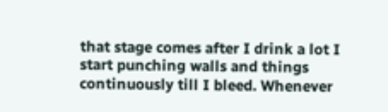that stage comes after I drink a lot I start punching walls and things continuously till I bleed. Whenever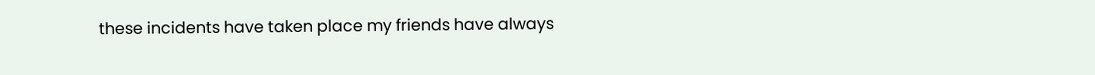these incidents have taken place my friends have always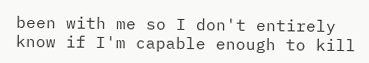been with me so I don't entirely know if I'm capable enough to kill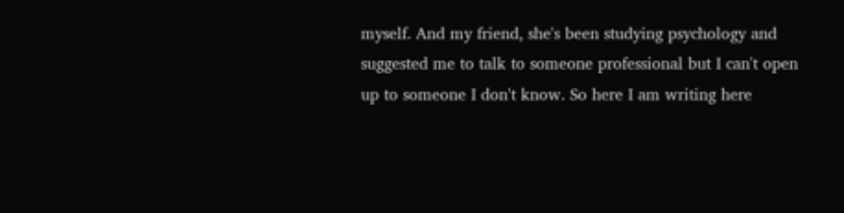myself. And my friend, she's been studying psychology and suggested me to talk to someone professional but I can't open up to someone I don't know. So here I am writing here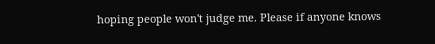hoping people won't judge me. Please if anyone knows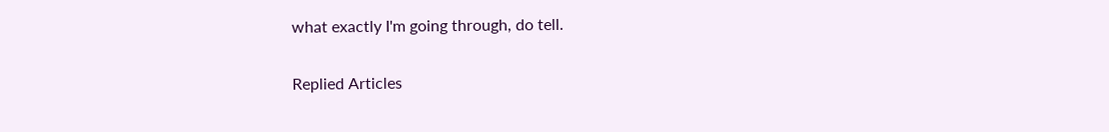what exactly I'm going through, do tell.

Replied Articles